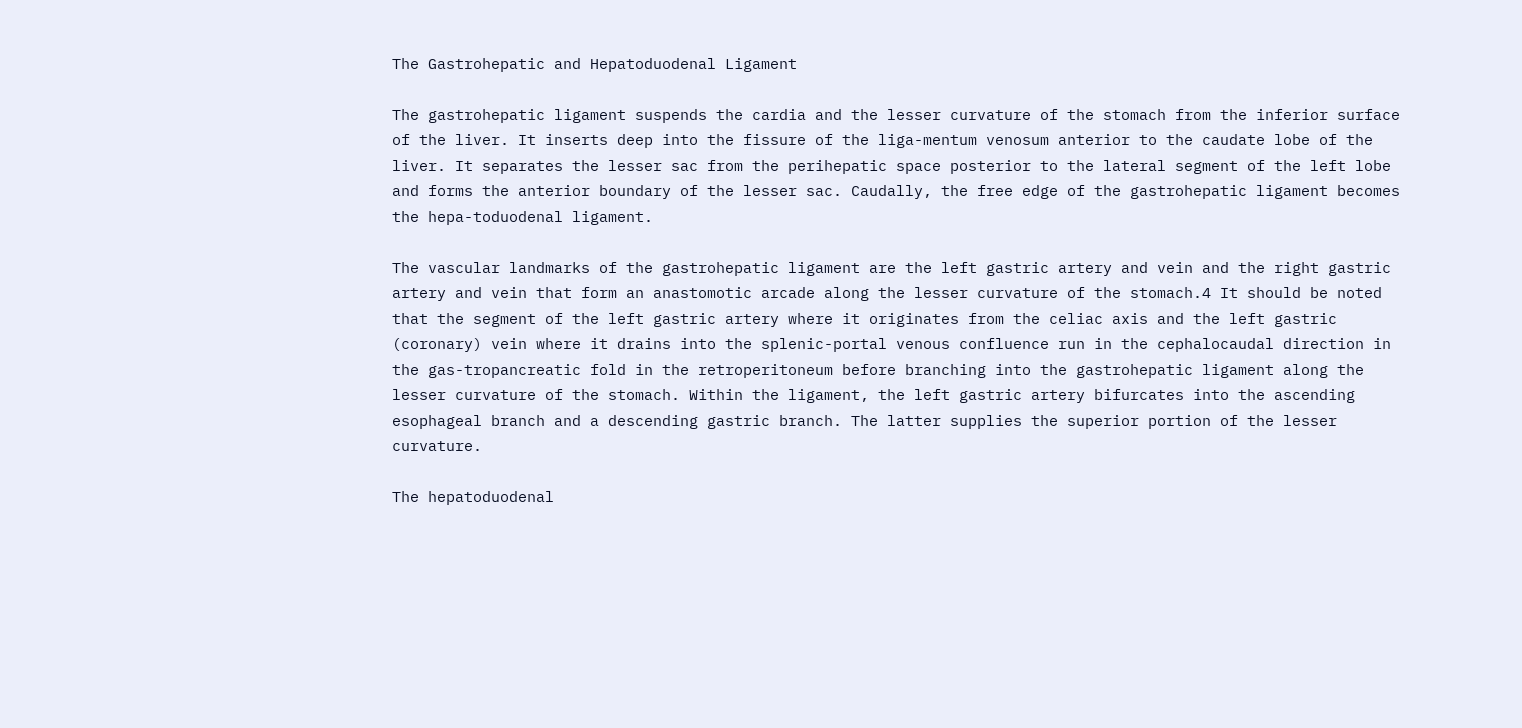The Gastrohepatic and Hepatoduodenal Ligament

The gastrohepatic ligament suspends the cardia and the lesser curvature of the stomach from the inferior surface of the liver. It inserts deep into the fissure of the liga-mentum venosum anterior to the caudate lobe of the liver. It separates the lesser sac from the perihepatic space posterior to the lateral segment of the left lobe and forms the anterior boundary of the lesser sac. Caudally, the free edge of the gastrohepatic ligament becomes the hepa-toduodenal ligament.

The vascular landmarks of the gastrohepatic ligament are the left gastric artery and vein and the right gastric artery and vein that form an anastomotic arcade along the lesser curvature of the stomach.4 It should be noted that the segment of the left gastric artery where it originates from the celiac axis and the left gastric (coronary) vein where it drains into the splenic-portal venous confluence run in the cephalocaudal direction in the gas-tropancreatic fold in the retroperitoneum before branching into the gastrohepatic ligament along the lesser curvature of the stomach. Within the ligament, the left gastric artery bifurcates into the ascending esophageal branch and a descending gastric branch. The latter supplies the superior portion of the lesser curvature.

The hepatoduodenal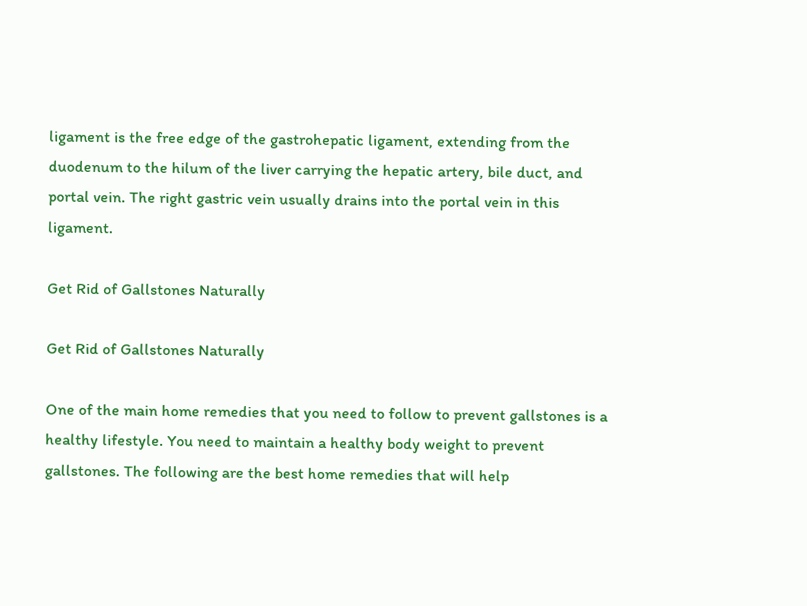ligament is the free edge of the gastrohepatic ligament, extending from the duodenum to the hilum of the liver carrying the hepatic artery, bile duct, and portal vein. The right gastric vein usually drains into the portal vein in this ligament.

Get Rid of Gallstones Naturally

Get Rid of Gallstones Naturally

One of the main home remedies that you need to follow to prevent gallstones is a healthy lifestyle. You need to maintain a healthy body weight to prevent gallstones. The following are the best home remedies that will help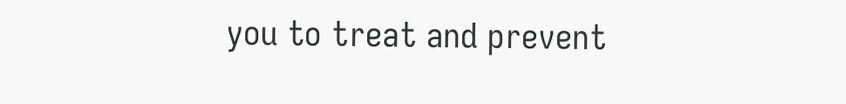you to treat and prevent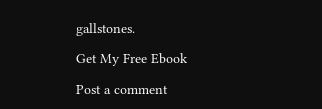gallstones.

Get My Free Ebook

Post a comment